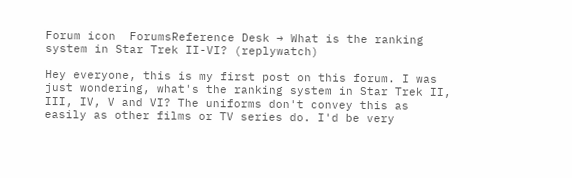Forum icon  ForumsReference Desk → What is the ranking system in Star Trek II-VI? (replywatch)

Hey everyone, this is my first post on this forum. I was just wondering, what's the ranking system in Star Trek II, III, IV, V and VI? The uniforms don't convey this as easily as other films or TV series do. I'd be very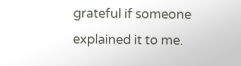grateful if someone explained it to me.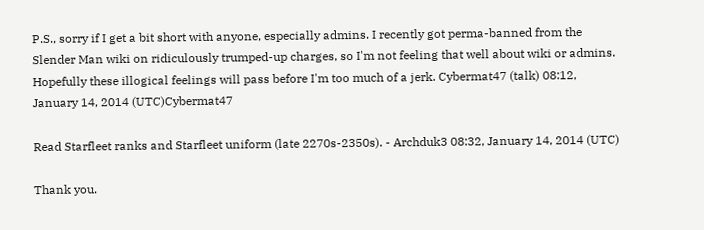P.S., sorry if I get a bit short with anyone, especially admins. I recently got perma-banned from the Slender Man wiki on ridiculously trumped-up charges, so I'm not feeling that well about wiki or admins. Hopefully these illogical feelings will pass before I'm too much of a jerk. Cybermat47 (talk) 08:12, January 14, 2014 (UTC)Cybermat47

Read Starfleet ranks and Starfleet uniform (late 2270s-2350s). - Archduk3 08:32, January 14, 2014 (UTC)

Thank you.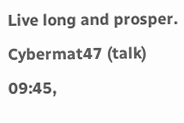Live long and prosper. Cybermat47 (talk) 09:45,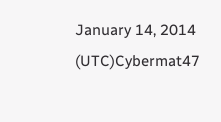January 14, 2014 (UTC)Cybermat47